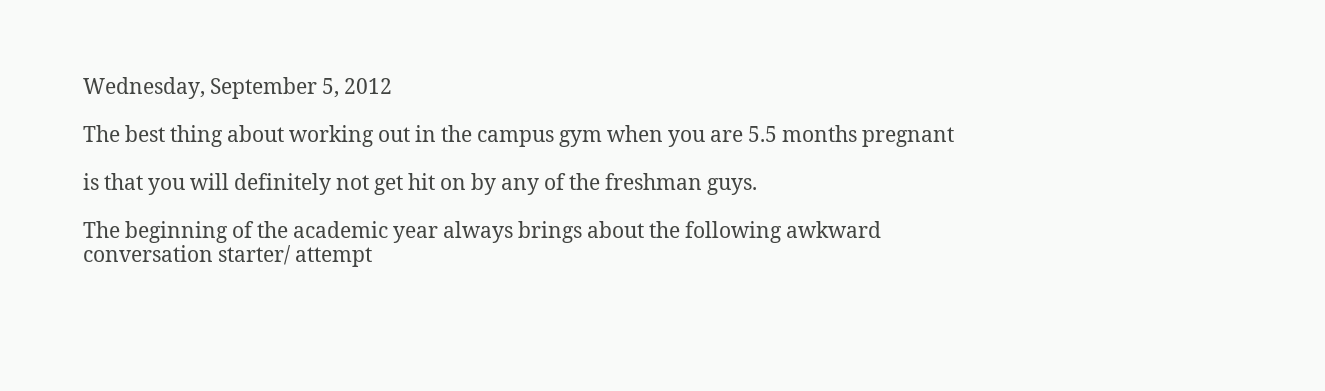Wednesday, September 5, 2012

The best thing about working out in the campus gym when you are 5.5 months pregnant

is that you will definitely not get hit on by any of the freshman guys.

The beginning of the academic year always brings about the following awkward conversation starter/ attempt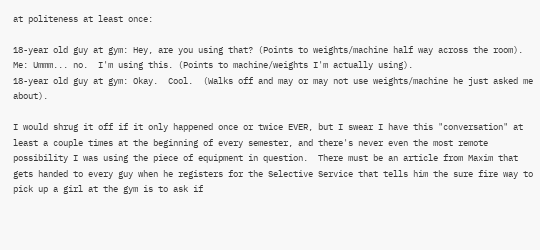at politeness at least once:

18-year old guy at gym: Hey, are you using that? (Points to weights/machine half way across the room).
Me: Ummm... no.  I'm using this. (Points to machine/weights I'm actually using).
18-year old guy at gym: Okay.  Cool.  (Walks off and may or may not use weights/machine he just asked me about).

I would shrug it off if it only happened once or twice EVER, but I swear I have this "conversation" at least a couple times at the beginning of every semester, and there's never even the most remote possibility I was using the piece of equipment in question.  There must be an article from Maxim that gets handed to every guy when he registers for the Selective Service that tells him the sure fire way to pick up a girl at the gym is to ask if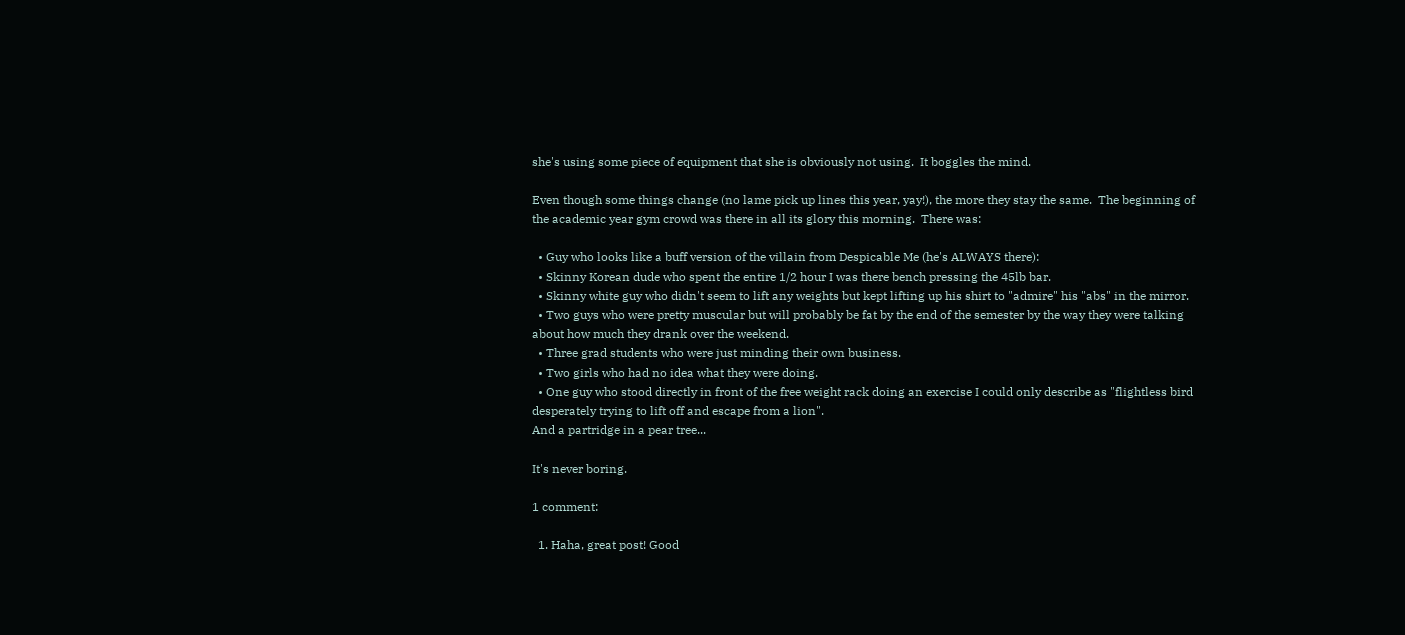she's using some piece of equipment that she is obviously not using.  It boggles the mind.

Even though some things change (no lame pick up lines this year, yay!), the more they stay the same.  The beginning of the academic year gym crowd was there in all its glory this morning.  There was:

  • Guy who looks like a buff version of the villain from Despicable Me (he's ALWAYS there):
  • Skinny Korean dude who spent the entire 1/2 hour I was there bench pressing the 45lb bar.
  • Skinny white guy who didn't seem to lift any weights but kept lifting up his shirt to "admire" his "abs" in the mirror.
  • Two guys who were pretty muscular but will probably be fat by the end of the semester by the way they were talking about how much they drank over the weekend.
  • Three grad students who were just minding their own business.
  • Two girls who had no idea what they were doing.
  • One guy who stood directly in front of the free weight rack doing an exercise I could only describe as "flightless bird desperately trying to lift off and escape from a lion".
And a partridge in a pear tree...

It's never boring.

1 comment:

  1. Haha, great post! Good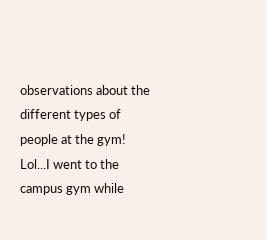observations about the different types of people at the gym! Lol...I went to the campus gym while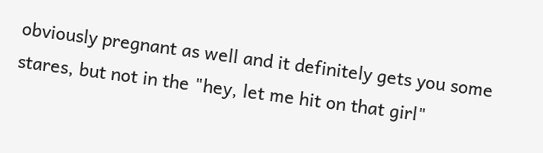obviously pregnant as well and it definitely gets you some stares, but not in the "hey, let me hit on that girl"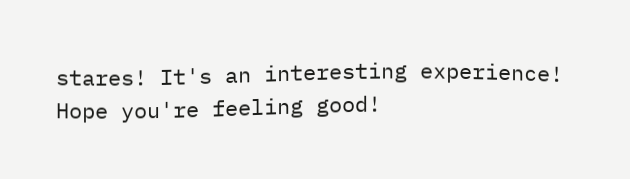stares! It's an interesting experience! Hope you're feeling good!